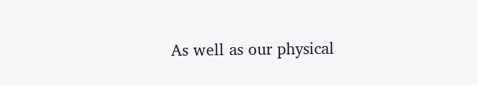As well as our physical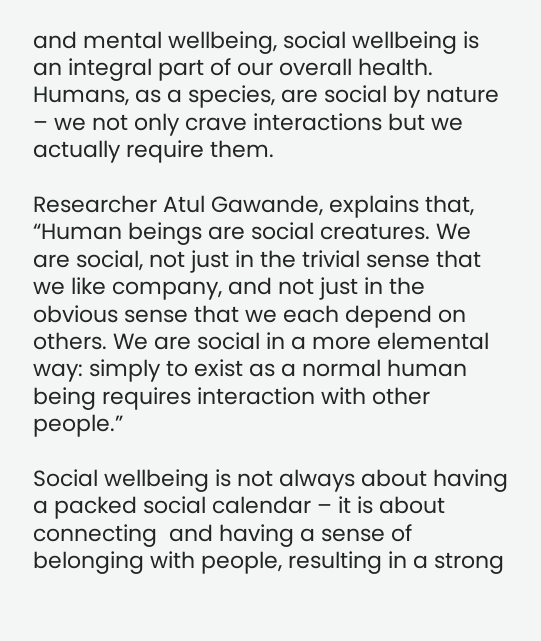and mental wellbeing, social wellbeing is an integral part of our overall health. Humans, as a species, are social by nature – we not only crave interactions but we actually require them.

Researcher Atul Gawande, explains that, “Human beings are social creatures. We are social, not just in the trivial sense that we like company, and not just in the obvious sense that we each depend on others. We are social in a more elemental way: simply to exist as a normal human being requires interaction with other people.”

Social wellbeing is not always about having a packed social calendar – it is about connecting  and having a sense of belonging with people, resulting in a strong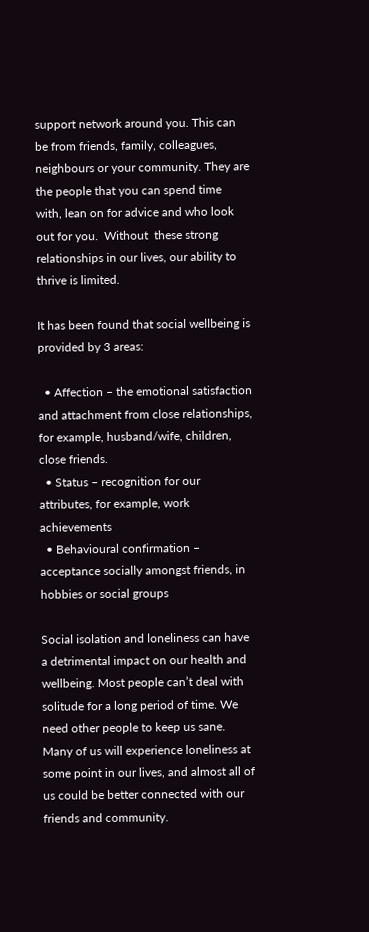support network around you. This can be from friends, family, colleagues, neighbours or your community. They are the people that you can spend time with, lean on for advice and who look out for you.  Without  these strong relationships in our lives, our ability to thrive is limited.

It has been found that social wellbeing is provided by 3 areas:

  • Affection – the emotional satisfaction and attachment from close relationships, for example, husband/wife, children, close friends.
  • Status – recognition for our attributes, for example, work achievements
  • Behavioural confirmation – acceptance socially amongst friends, in hobbies or social groups

Social isolation and loneliness can have a detrimental impact on our health and wellbeing. Most people can’t deal with solitude for a long period of time. We need other people to keep us sane. Many of us will experience loneliness at some point in our lives, and almost all of us could be better connected with our friends and community.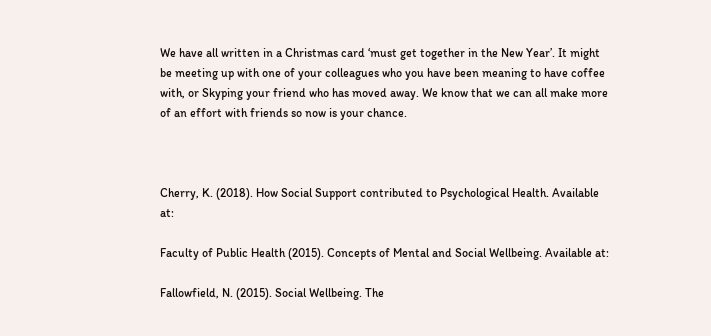We have all written in a Christmas card ‘must get together in the New Year’. It might be meeting up with one of your colleagues who you have been meaning to have coffee with, or Skyping your friend who has moved away. We know that we can all make more of an effort with friends so now is your chance.



Cherry, K. (2018). How Social Support contributed to Psychological Health. Available at:

Faculty of Public Health (2015). Concepts of Mental and Social Wellbeing. Available at:

Fallowfield, N. (2015). Social Wellbeing. The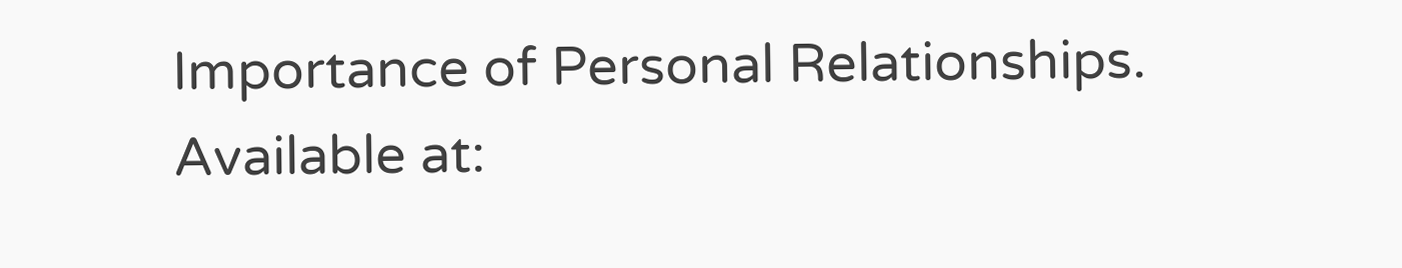Importance of Personal Relationships. Available at: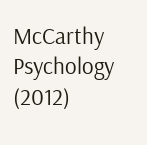McCarthy Psychology (2012)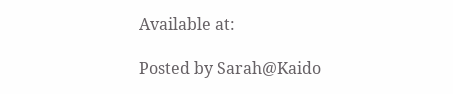Available at:

Posted by Sarah@Kaido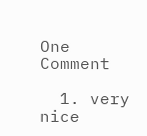One Comment

  1. very nice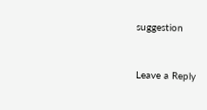suggestion


Leave a Reply